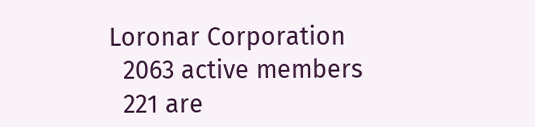Loronar Corporation
  2063 active members
  221 are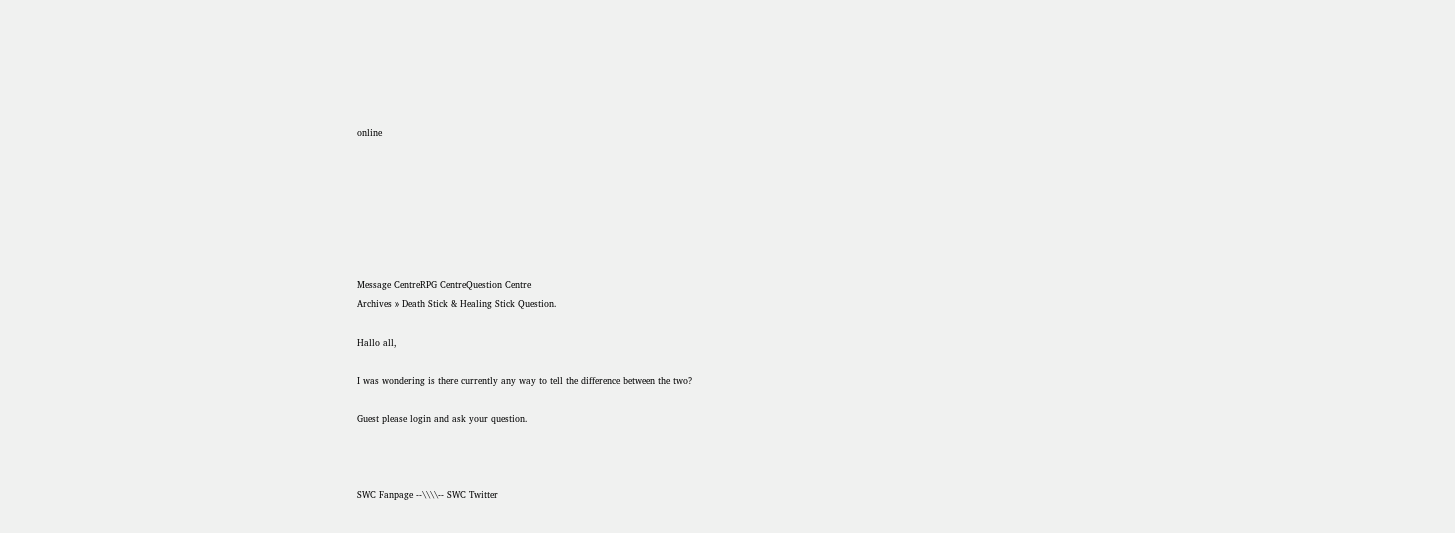online







Message CentreRPG CentreQuestion Centre
Archives » Death Stick & Healing Stick Question.

Hallo all,

I was wondering is there currently any way to tell the difference between the two?

Guest please login and ask your question.



SWC Fanpage --\\\\-- SWC Twitter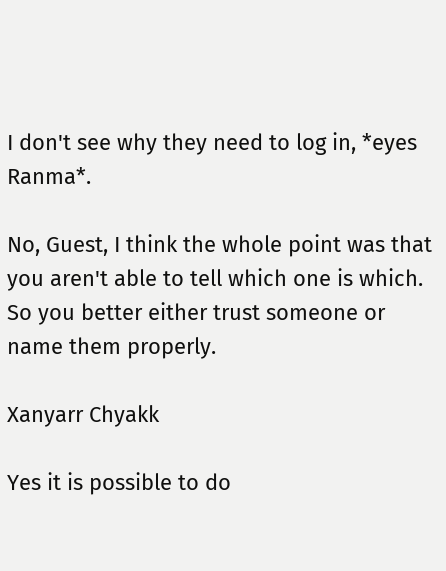I don't see why they need to log in, *eyes Ranma*.

No, Guest, I think the whole point was that you aren't able to tell which one is which. So you better either trust someone or name them properly.

Xanyarr Chyakk

Yes it is possible to do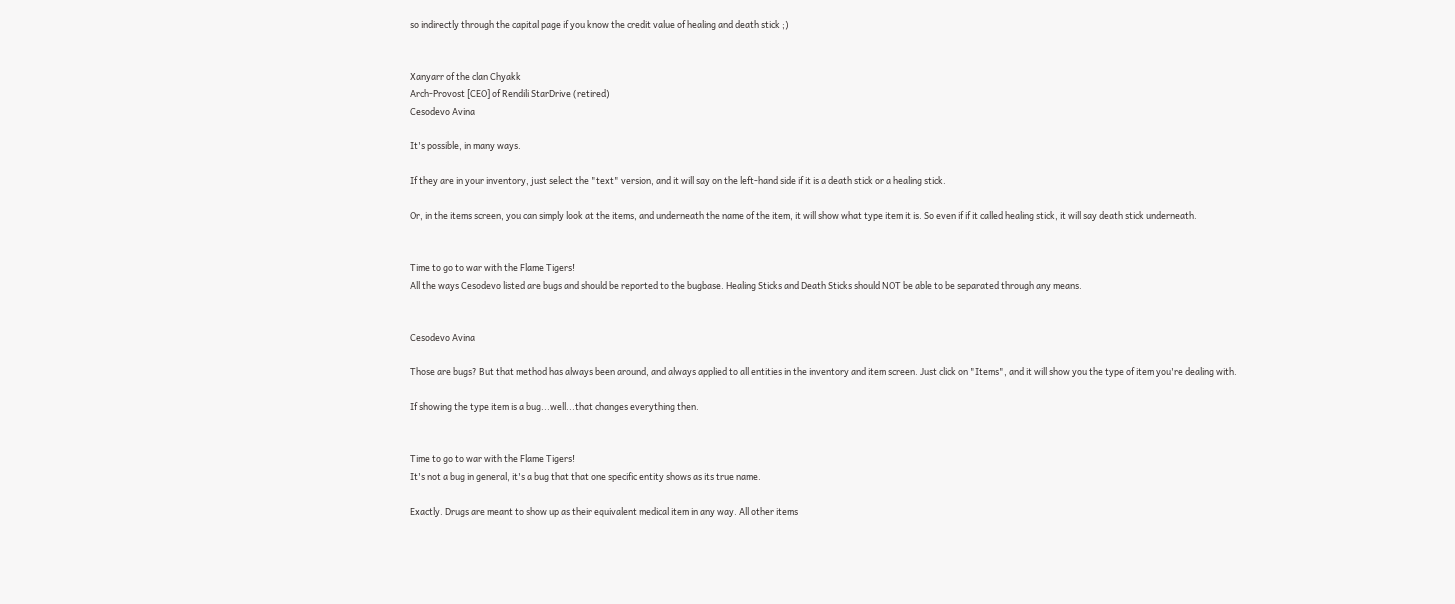so indirectly through the capital page if you know the credit value of healing and death stick ;)


Xanyarr of the clan Chyakk
Arch-Provost [CEO] of Rendili StarDrive (retired)
Cesodevo Avina

It's possible, in many ways.

If they are in your inventory, just select the "text" version, and it will say on the left-hand side if it is a death stick or a healing stick.

Or, in the items screen, you can simply look at the items, and underneath the name of the item, it will show what type item it is. So even if if it called healing stick, it will say death stick underneath.


Time to go to war with the Flame Tigers!
All the ways Cesodevo listed are bugs and should be reported to the bugbase. Healing Sticks and Death Sticks should NOT be able to be separated through any means.


Cesodevo Avina

Those are bugs? But that method has always been around, and always applied to all entities in the inventory and item screen. Just click on "Items", and it will show you the type of item you're dealing with.

If showing the type item is a bug...well...that changes everything then.


Time to go to war with the Flame Tigers!
It's not a bug in general, it's a bug that that one specific entity shows as its true name.

Exactly. Drugs are meant to show up as their equivalent medical item in any way. All other items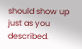should show up just as you described.